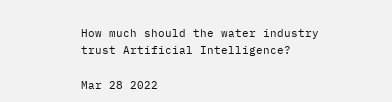How much should the water industry trust Artificial Intelligence?

Mar 28 2022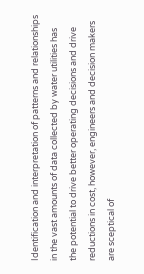Identification and interpretation of patterns and relationships in the vast amounts of data collected by water utilities has the potential to drive better operating decisions and drive reductions in cost, however, engineers and decision makers are sceptical of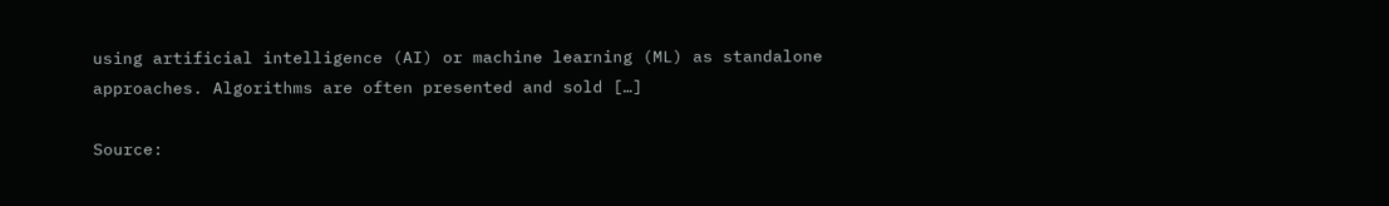using artificial intelligence (AI) or machine learning (ML) as standalone approaches. Algorithms are often presented and sold […]

Source: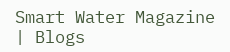Smart Water Magazine | Blogs